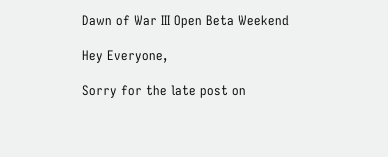Dawn of War III Open Beta Weekend

Hey Everyone,

Sorry for the late post on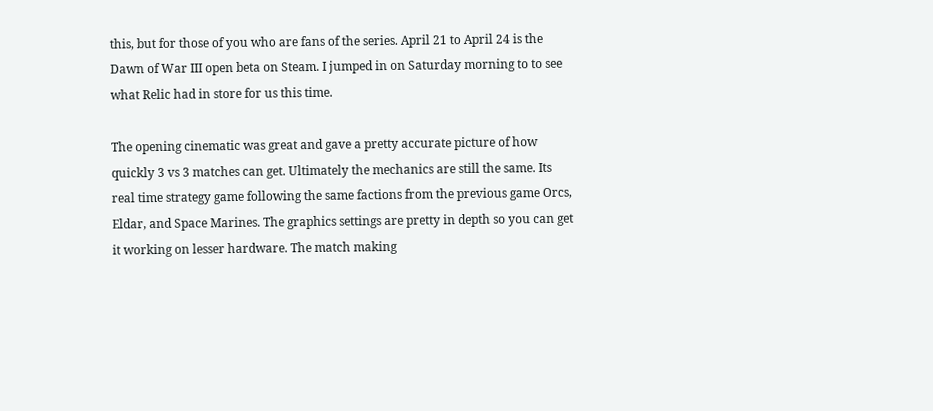this, but for those of you who are fans of the series. April 21 to April 24 is the Dawn of War III open beta on Steam. I jumped in on Saturday morning to to see what Relic had in store for us this time.

The opening cinematic was great and gave a pretty accurate picture of how quickly 3 vs 3 matches can get. Ultimately the mechanics are still the same. Its real time strategy game following the same factions from the previous game Orcs, Eldar, and Space Marines. The graphics settings are pretty in depth so you can get it working on lesser hardware. The match making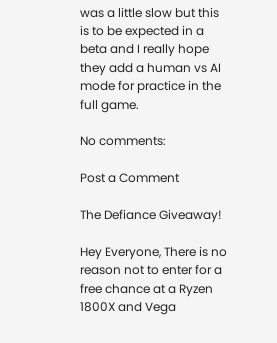was a little slow but this is to be expected in a beta and I really hope they add a human vs AI mode for practice in the full game.

No comments:

Post a Comment

The Defiance Giveaway!

Hey Everyone, There is no reason not to enter for a free chance at a Ryzen 1800X and Vega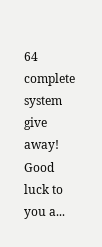64 complete system give away! Good luck to you a...